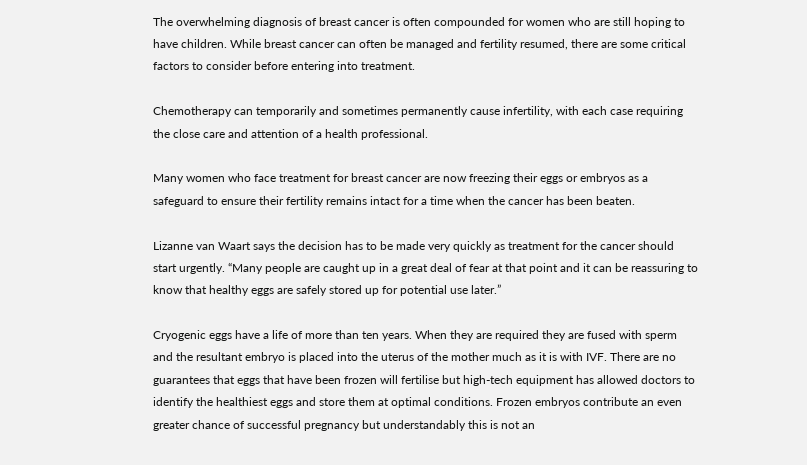The overwhelming diagnosis of breast cancer is often compounded for women who are still hoping to have children. While breast cancer can often be managed and fertility resumed, there are some critical factors to consider before entering into treatment.

Chemotherapy can temporarily and sometimes permanently cause infertility, with each case requiring the close care and attention of a health professional.

Many women who face treatment for breast cancer are now freezing their eggs or embryos as a safeguard to ensure their fertility remains intact for a time when the cancer has been beaten.

Lizanne van Waart says the decision has to be made very quickly as treatment for the cancer should start urgently. “Many people are caught up in a great deal of fear at that point and it can be reassuring to know that healthy eggs are safely stored up for potential use later.”

Cryogenic eggs have a life of more than ten years. When they are required they are fused with sperm and the resultant embryo is placed into the uterus of the mother much as it is with IVF. There are no guarantees that eggs that have been frozen will fertilise but high-tech equipment has allowed doctors to identify the healthiest eggs and store them at optimal conditions. Frozen embryos contribute an even greater chance of successful pregnancy but understandably this is not an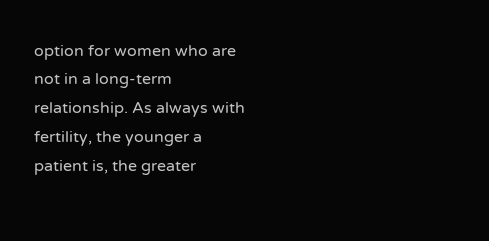option for women who are not in a long-term relationship. As always with fertility, the younger a patient is, the greater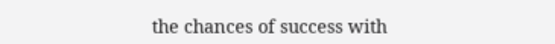the chances of success with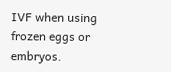IVF when using frozen eggs or embryos.